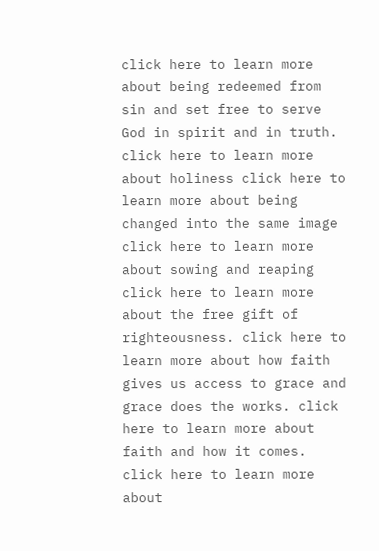click here to learn more about being redeemed from sin and set free to serve God in spirit and in truth. click here to learn more about holiness click here to learn more about being changed into the same image click here to learn more about sowing and reaping click here to learn more about the free gift of righteousness. click here to learn more about how faith gives us access to grace and grace does the works. click here to learn more about faith and how it comes. click here to learn more about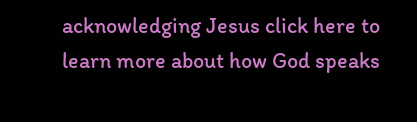acknowledging Jesus click here to learn more about how God speaks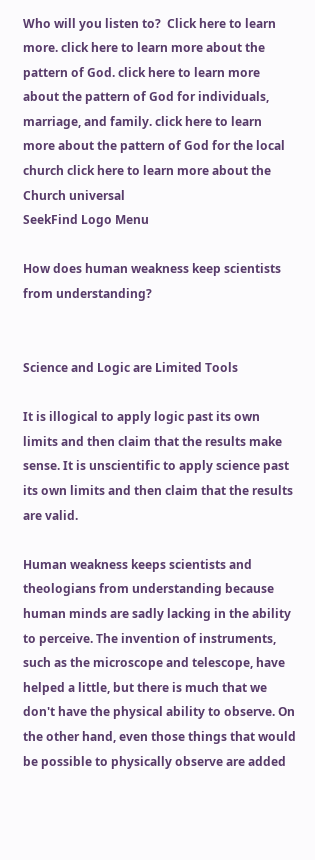Who will you listen to?  Click here to learn more. click here to learn more about the pattern of God. click here to learn more about the pattern of God for individuals, marriage, and family. click here to learn more about the pattern of God for the local church click here to learn more about the Church universal
SeekFind Logo Menu

How does human weakness keep scientists from understanding?


Science and Logic are Limited Tools

It is illogical to apply logic past its own limits and then claim that the results make sense. It is unscientific to apply science past its own limits and then claim that the results are valid.

Human weakness keeps scientists and theologians from understanding because human minds are sadly lacking in the ability to perceive. The invention of instruments, such as the microscope and telescope, have helped a little, but there is much that we don't have the physical ability to observe. On the other hand, even those things that would be possible to physically observe are added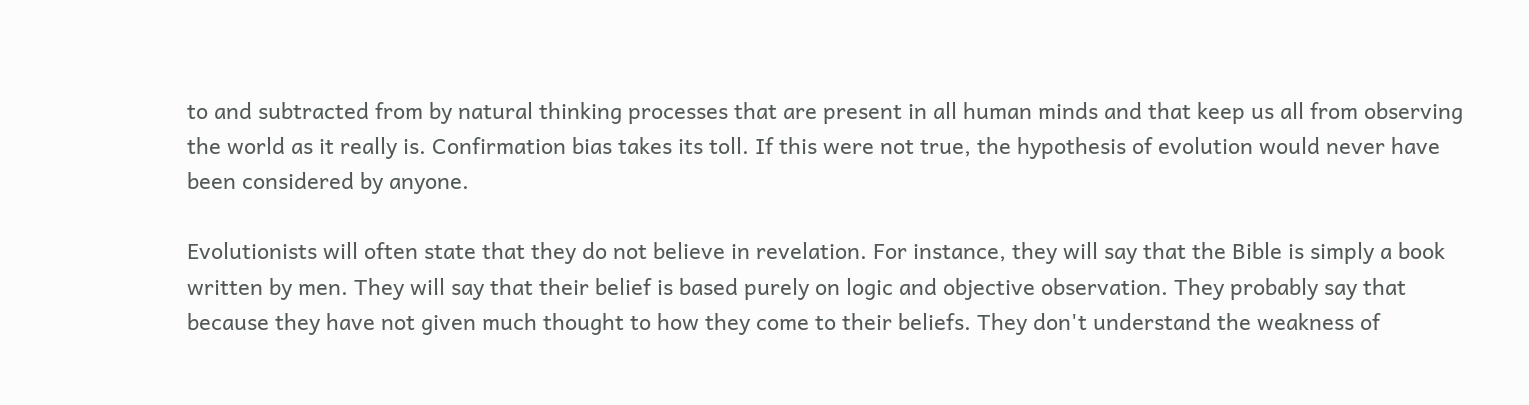to and subtracted from by natural thinking processes that are present in all human minds and that keep us all from observing the world as it really is. Confirmation bias takes its toll. If this were not true, the hypothesis of evolution would never have been considered by anyone.

Evolutionists will often state that they do not believe in revelation. For instance, they will say that the Bible is simply a book written by men. They will say that their belief is based purely on logic and objective observation. They probably say that because they have not given much thought to how they come to their beliefs. They don't understand the weakness of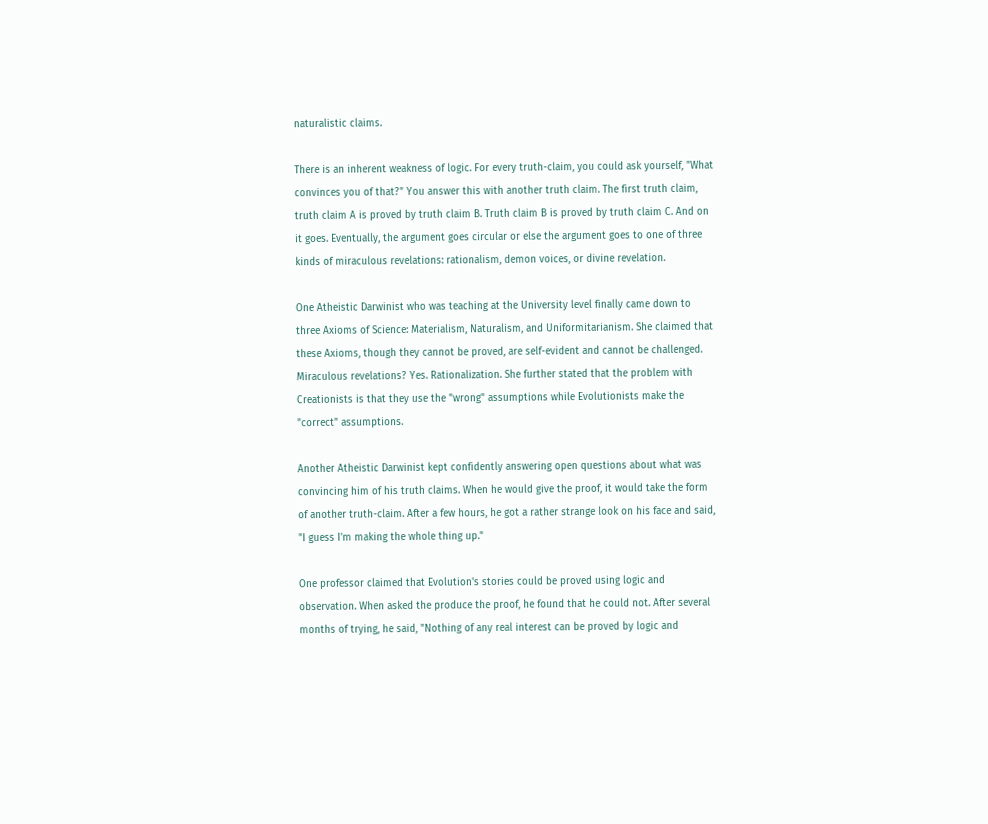naturalistic claims.

There is an inherent weakness of logic. For every truth-claim, you could ask yourself, "What convinces you of that?" You answer this with another truth claim. The first truth claim, truth claim A is proved by truth claim B. Truth claim B is proved by truth claim C. And on it goes. Eventually, the argument goes circular or else the argument goes to one of three kinds of miraculous revelations: rationalism, demon voices, or divine revelation.

One Atheistic Darwinist who was teaching at the University level finally came down to three Axioms of Science: Materialism, Naturalism, and Uniformitarianism. She claimed that these Axioms, though they cannot be proved, are self-evident and cannot be challenged. Miraculous revelations? Yes. Rationalization. She further stated that the problem with Creationists is that they use the "wrong" assumptions while Evolutionists make the "correct" assumptions.

Another Atheistic Darwinist kept confidently answering open questions about what was convincing him of his truth claims. When he would give the proof, it would take the form of another truth-claim. After a few hours, he got a rather strange look on his face and said, "I guess I'm making the whole thing up."

One professor claimed that Evolution's stories could be proved using logic and observation. When asked the produce the proof, he found that he could not. After several months of trying, he said, "Nothing of any real interest can be proved by logic and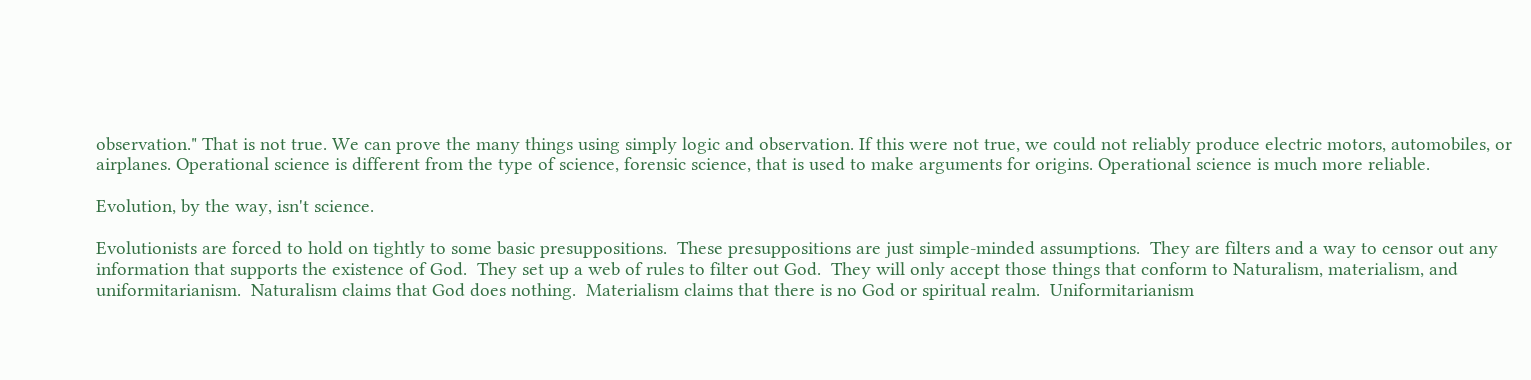observation." That is not true. We can prove the many things using simply logic and observation. If this were not true, we could not reliably produce electric motors, automobiles, or airplanes. Operational science is different from the type of science, forensic science, that is used to make arguments for origins. Operational science is much more reliable.

Evolution, by the way, isn't science.

Evolutionists are forced to hold on tightly to some basic presuppositions.  These presuppositions are just simple-minded assumptions.  They are filters and a way to censor out any information that supports the existence of God.  They set up a web of rules to filter out God.  They will only accept those things that conform to Naturalism, materialism, and uniformitarianism.  Naturalism claims that God does nothing.  Materialism claims that there is no God or spiritual realm.  Uniformitarianism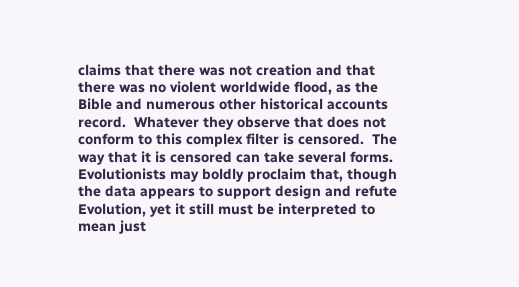claims that there was not creation and that there was no violent worldwide flood, as the Bible and numerous other historical accounts record.  Whatever they observe that does not conform to this complex filter is censored.  The way that it is censored can take several forms.  Evolutionists may boldly proclaim that, though the data appears to support design and refute Evolution, yet it still must be interpreted to mean just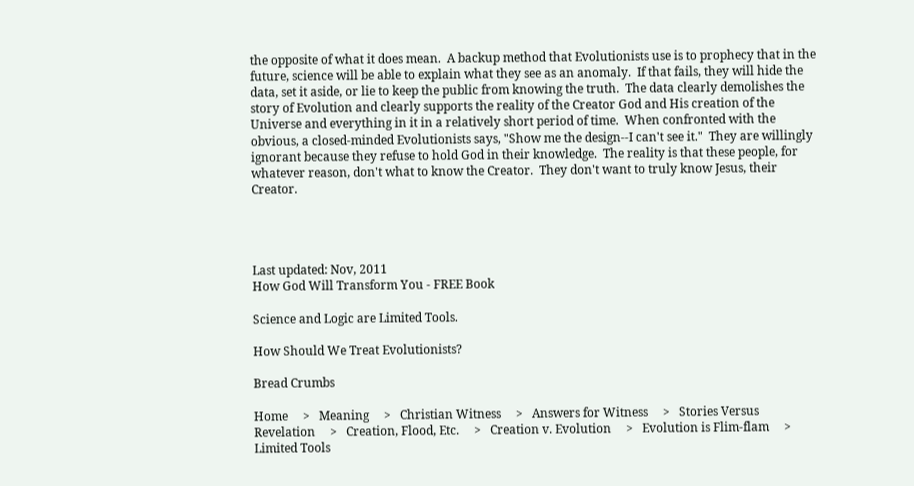the opposite of what it does mean.  A backup method that Evolutionists use is to prophecy that in the future, science will be able to explain what they see as an anomaly.  If that fails, they will hide the data, set it aside, or lie to keep the public from knowing the truth.  The data clearly demolishes the story of Evolution and clearly supports the reality of the Creator God and His creation of the Universe and everything in it in a relatively short period of time.  When confronted with the obvious, a closed-minded Evolutionists says, "Show me the design--I can't see it."  They are willingly ignorant because they refuse to hold God in their knowledge.  The reality is that these people, for whatever reason, don't what to know the Creator.  They don't want to truly know Jesus, their Creator.




Last updated: Nov, 2011
How God Will Transform You - FREE Book

Science and Logic are Limited Tools.

How Should We Treat Evolutionists?

Bread Crumbs

Home     >   Meaning     >   Christian Witness     >   Answers for Witness     >   Stories Versus Revelation     >   Creation, Flood, Etc.     >   Creation v. Evolution     >   Evolution is Flim-flam     >   Limited Tools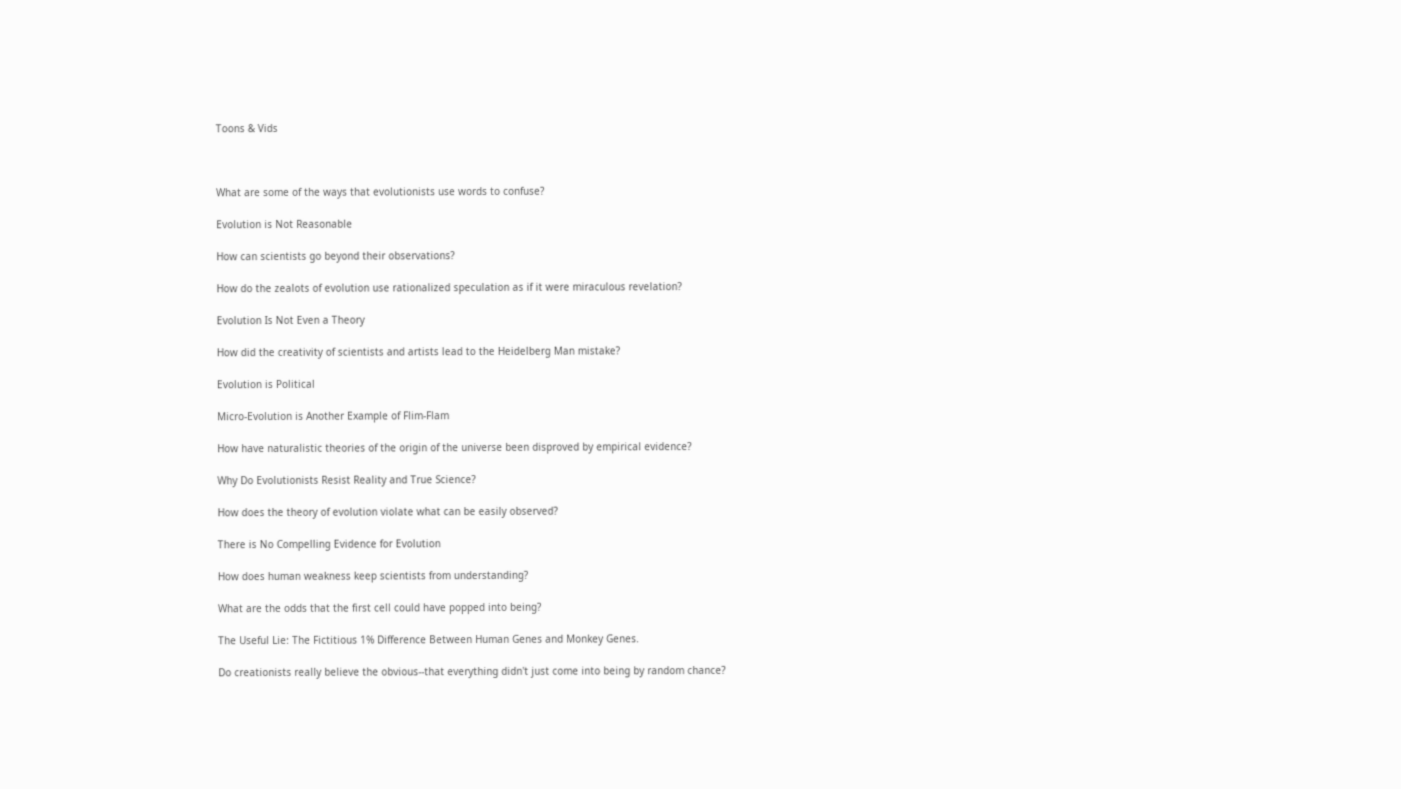Toons & Vids



What are some of the ways that evolutionists use words to confuse?

Evolution is Not Reasonable

How can scientists go beyond their observations?

How do the zealots of evolution use rationalized speculation as if it were miraculous revelation?

Evolution Is Not Even a Theory

How did the creativity of scientists and artists lead to the Heidelberg Man mistake?

Evolution is Political

Micro-Evolution is Another Example of Flim-Flam

How have naturalistic theories of the origin of the universe been disproved by empirical evidence?

Why Do Evolutionists Resist Reality and True Science?

How does the theory of evolution violate what can be easily observed?

There is No Compelling Evidence for Evolution

How does human weakness keep scientists from understanding?

What are the odds that the first cell could have popped into being?

The Useful Lie: The Fictitious 1% Difference Between Human Genes and Monkey Genes.

Do creationists really believe the obvious--that everything didn't just come into being by random chance?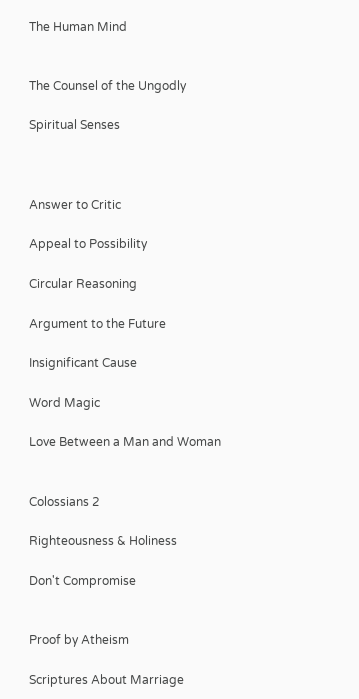The Human Mind


The Counsel of the Ungodly

Spiritual Senses



Answer to Critic

Appeal to Possibility

Circular Reasoning

Argument to the Future

Insignificant Cause

Word Magic

Love Between a Man and Woman


Colossians 2

Righteousness & Holiness

Don't Compromise


Proof by Atheism

Scriptures About Marriage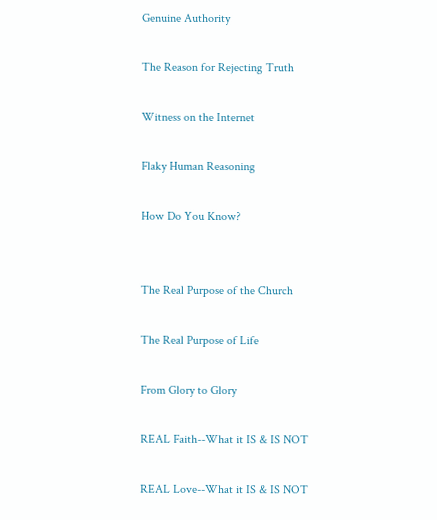Genuine Authority

The Reason for Rejecting Truth

Witness on the Internet

Flaky Human Reasoning

How Do You Know?


The Real Purpose of the Church

The Real Purpose of Life

From Glory to Glory

REAL Faith--What it IS & IS NOT

REAL Love--What it IS & IS NOT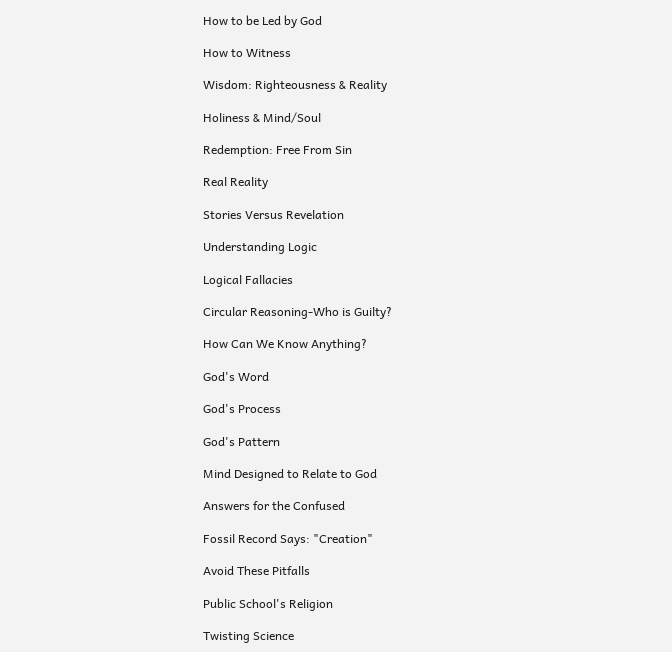How to be Led by God

How to Witness

Wisdom: Righteousness & Reality

Holiness & Mind/Soul

Redemption: Free From Sin

Real Reality

Stories Versus Revelation

Understanding Logic

Logical Fallacies

Circular Reasoning-Who is Guilty?

How Can We Know Anything?

God's Word

God's Process

God's Pattern

Mind Designed to Relate to God

Answers for the Confused

Fossil Record Says: "Creation"

Avoid These Pitfalls

Public School's Religion

Twisting Science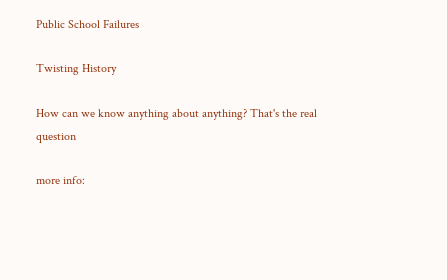Public School Failures

Twisting History

How can we know anything about anything? That's the real question

more info: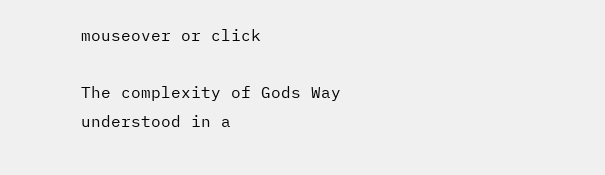mouseover or click

The complexity of Gods Way understood in a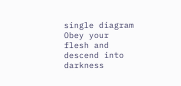single diagram
Obey your flesh and descend into darkness